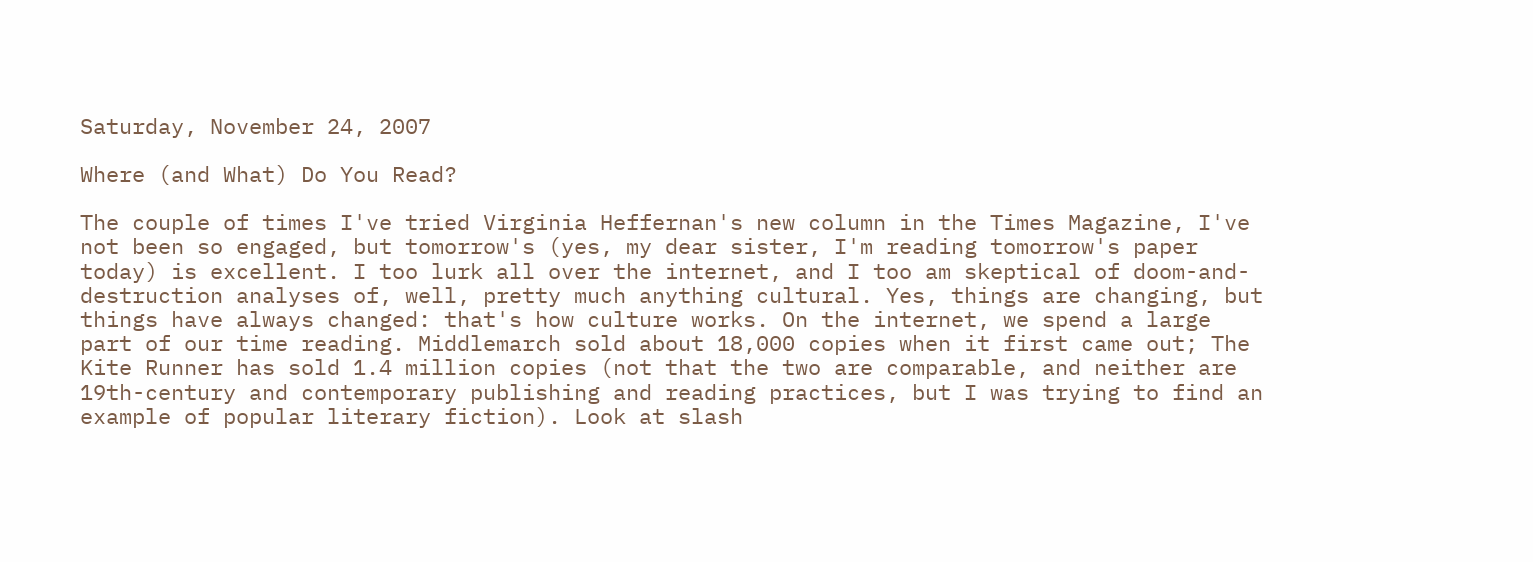Saturday, November 24, 2007

Where (and What) Do You Read?

The couple of times I've tried Virginia Heffernan's new column in the Times Magazine, I've not been so engaged, but tomorrow's (yes, my dear sister, I'm reading tomorrow's paper today) is excellent. I too lurk all over the internet, and I too am skeptical of doom-and-destruction analyses of, well, pretty much anything cultural. Yes, things are changing, but things have always changed: that's how culture works. On the internet, we spend a large part of our time reading. Middlemarch sold about 18,000 copies when it first came out; The Kite Runner has sold 1.4 million copies (not that the two are comparable, and neither are 19th-century and contemporary publishing and reading practices, but I was trying to find an example of popular literary fiction). Look at slash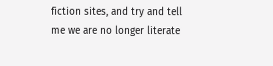fiction sites, and try and tell me we are no longer literate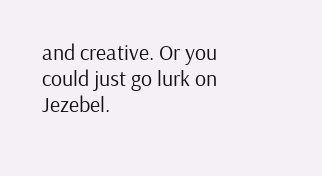and creative. Or you could just go lurk on Jezebel.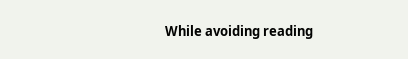While avoiding reading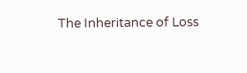The Inheritance of Loss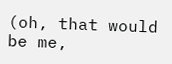(oh, that would be me,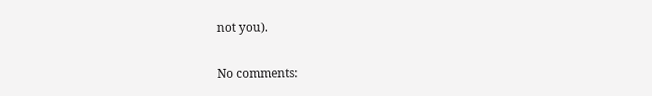not you).

No comments: